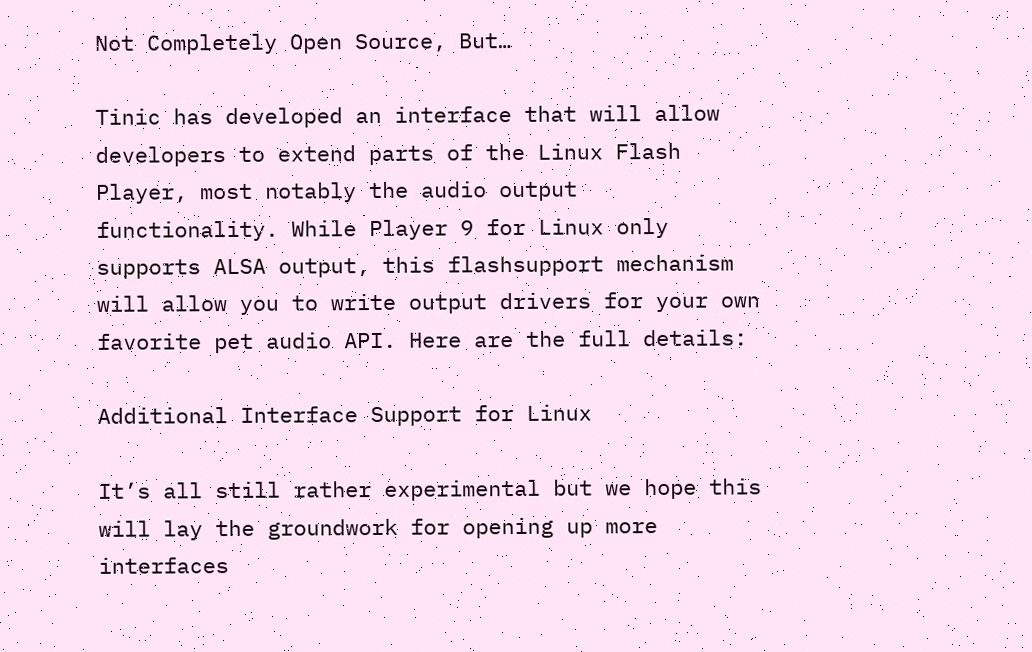Not Completely Open Source, But…

Tinic has developed an interface that will allow developers to extend parts of the Linux Flash Player, most notably the audio output functionality. While Player 9 for Linux only supports ALSA output, this flashsupport mechanism will allow you to write output drivers for your own favorite pet audio API. Here are the full details:

Additional Interface Support for Linux

It’s all still rather experimental but we hope this will lay the groundwork for opening up more interfaces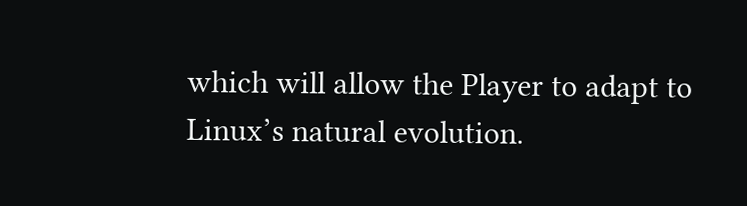which will allow the Player to adapt to Linux’s natural evolution.